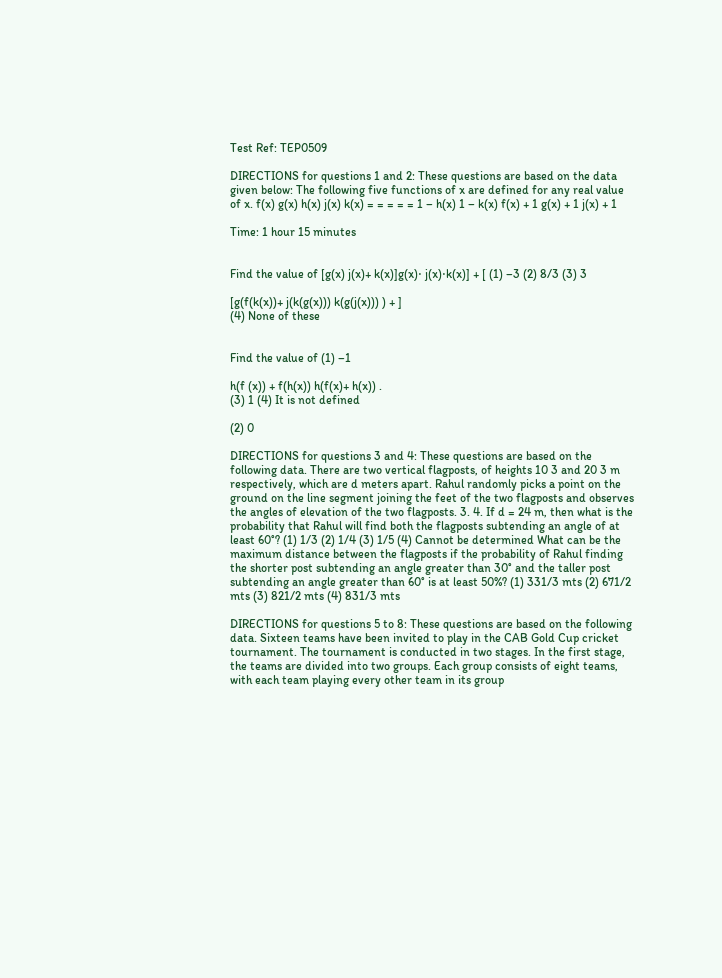Test Ref: TEP0509

DIRECTIONS for questions 1 and 2: These questions are based on the data given below: The following five functions of x are defined for any real value of x. f(x) g(x) h(x) j(x) k(x) = = = = = 1 – h(x) 1 – k(x) f(x) + 1 g(x) + 1 j(x) + 1

Time: 1 hour 15 minutes


Find the value of [g(x) j(x)+ k(x)]g(x)⋅ j(x)⋅k(x)] + [ (1) –3 (2) 8/3 (3) 3

[g(f(k(x))+ j(k(g(x))) k(g(j(x))) ) + ]
(4) None of these


Find the value of (1) –1

h(f (x)) + f(h(x)) h(f(x)+ h(x)) .
(3) 1 (4) It is not defined

(2) 0

DIRECTIONS for questions 3 and 4: These questions are based on the following data. There are two vertical flagposts, of heights 10 3 and 20 3 m respectively, which are d meters apart. Rahul randomly picks a point on the ground on the line segment joining the feet of the two flagposts and observes the angles of elevation of the two flagposts. 3. 4. If d = 24 m, then what is the probability that Rahul will find both the flagposts subtending an angle of at least 60°? (1) 1/3 (2) 1/4 (3) 1/5 (4) Cannot be determined What can be the maximum distance between the flagposts if the probability of Rahul finding the shorter post subtending an angle greater than 30° and the taller post subtending an angle greater than 60° is at least 50%? (1) 331/3 mts (2) 671/2 mts (3) 821/2 mts (4) 831/3 mts

DIRECTIONS for questions 5 to 8: These questions are based on the following data. Sixteen teams have been invited to play in the CAB Gold Cup cricket tournament. The tournament is conducted in two stages. In the first stage, the teams are divided into two groups. Each group consists of eight teams, with each team playing every other team in its group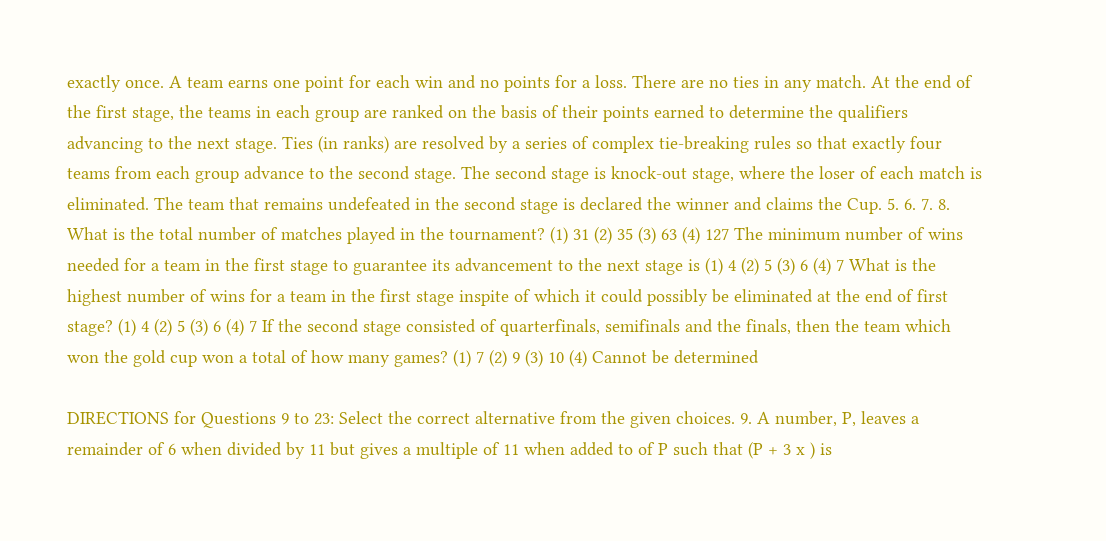exactly once. A team earns one point for each win and no points for a loss. There are no ties in any match. At the end of the first stage, the teams in each group are ranked on the basis of their points earned to determine the qualifiers advancing to the next stage. Ties (in ranks) are resolved by a series of complex tie-breaking rules so that exactly four teams from each group advance to the second stage. The second stage is knock-out stage, where the loser of each match is eliminated. The team that remains undefeated in the second stage is declared the winner and claims the Cup. 5. 6. 7. 8. What is the total number of matches played in the tournament? (1) 31 (2) 35 (3) 63 (4) 127 The minimum number of wins needed for a team in the first stage to guarantee its advancement to the next stage is (1) 4 (2) 5 (3) 6 (4) 7 What is the highest number of wins for a team in the first stage inspite of which it could possibly be eliminated at the end of first stage? (1) 4 (2) 5 (3) 6 (4) 7 If the second stage consisted of quarterfinals, semifinals and the finals, then the team which won the gold cup won a total of how many games? (1) 7 (2) 9 (3) 10 (4) Cannot be determined

DIRECTIONS for Questions 9 to 23: Select the correct alternative from the given choices. 9. A number, P, leaves a remainder of 6 when divided by 11 but gives a multiple of 11 when added to of P such that (P + 3 x ) is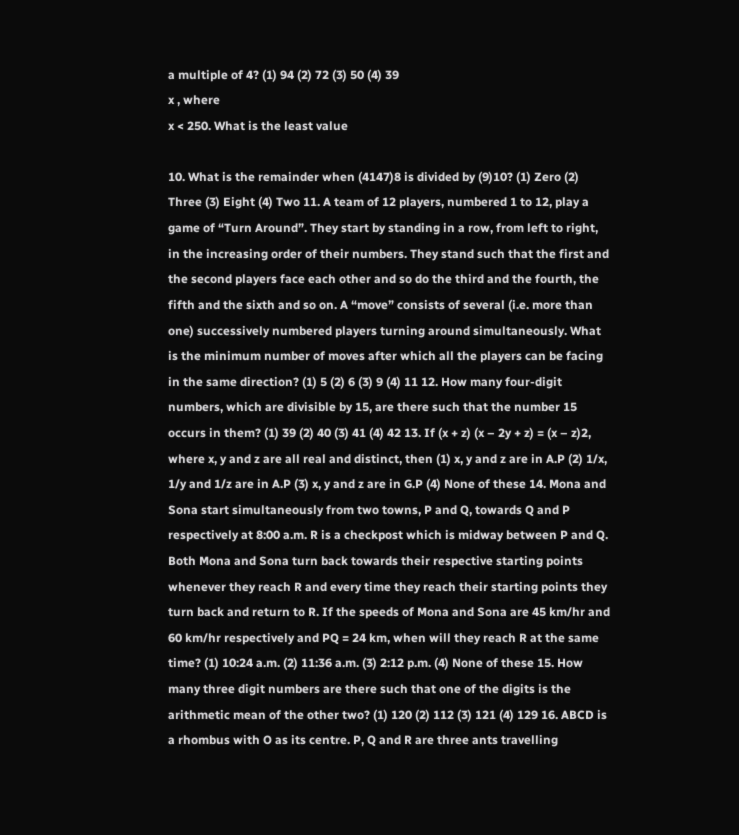a multiple of 4? (1) 94 (2) 72 (3) 50 (4) 39
x , where
x < 250. What is the least value

10. What is the remainder when (4147)8 is divided by (9)10? (1) Zero (2) Three (3) Eight (4) Two 11. A team of 12 players, numbered 1 to 12, play a game of “Turn Around”. They start by standing in a row, from left to right, in the increasing order of their numbers. They stand such that the first and the second players face each other and so do the third and the fourth, the fifth and the sixth and so on. A “move” consists of several (i.e. more than one) successively numbered players turning around simultaneously. What is the minimum number of moves after which all the players can be facing in the same direction? (1) 5 (2) 6 (3) 9 (4) 11 12. How many four-digit numbers, which are divisible by 15, are there such that the number 15 occurs in them? (1) 39 (2) 40 (3) 41 (4) 42 13. If (x + z) (x – 2y + z) = (x – z)2, where x, y and z are all real and distinct, then (1) x, y and z are in A.P (2) 1/x, 1/y and 1/z are in A.P (3) x, y and z are in G.P (4) None of these 14. Mona and Sona start simultaneously from two towns, P and Q, towards Q and P respectively at 8:00 a.m. R is a checkpost which is midway between P and Q. Both Mona and Sona turn back towards their respective starting points whenever they reach R and every time they reach their starting points they turn back and return to R. If the speeds of Mona and Sona are 45 km/hr and 60 km/hr respectively and PQ = 24 km, when will they reach R at the same time? (1) 10:24 a.m. (2) 11:36 a.m. (3) 2:12 p.m. (4) None of these 15. How many three digit numbers are there such that one of the digits is the arithmetic mean of the other two? (1) 120 (2) 112 (3) 121 (4) 129 16. ABCD is a rhombus with O as its centre. P, Q and R are three ants travelling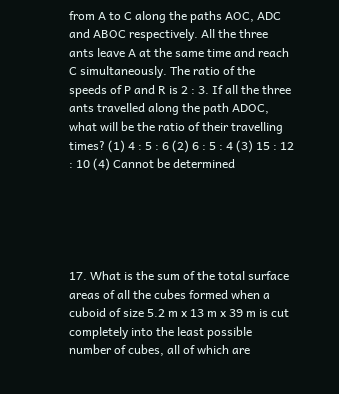from A to C along the paths AOC, ADC and ABOC respectively. All the three ants leave A at the same time and reach C simultaneously. The ratio of the speeds of P and R is 2 : 3. If all the three ants travelled along the path ADOC, what will be the ratio of their travelling times? (1) 4 : 5 : 6 (2) 6 : 5 : 4 (3) 15 : 12 : 10 (4) Cannot be determined





17. What is the sum of the total surface areas of all the cubes formed when a cuboid of size 5.2 m x 13 m x 39 m is cut completely into the least possible number of cubes, all of which are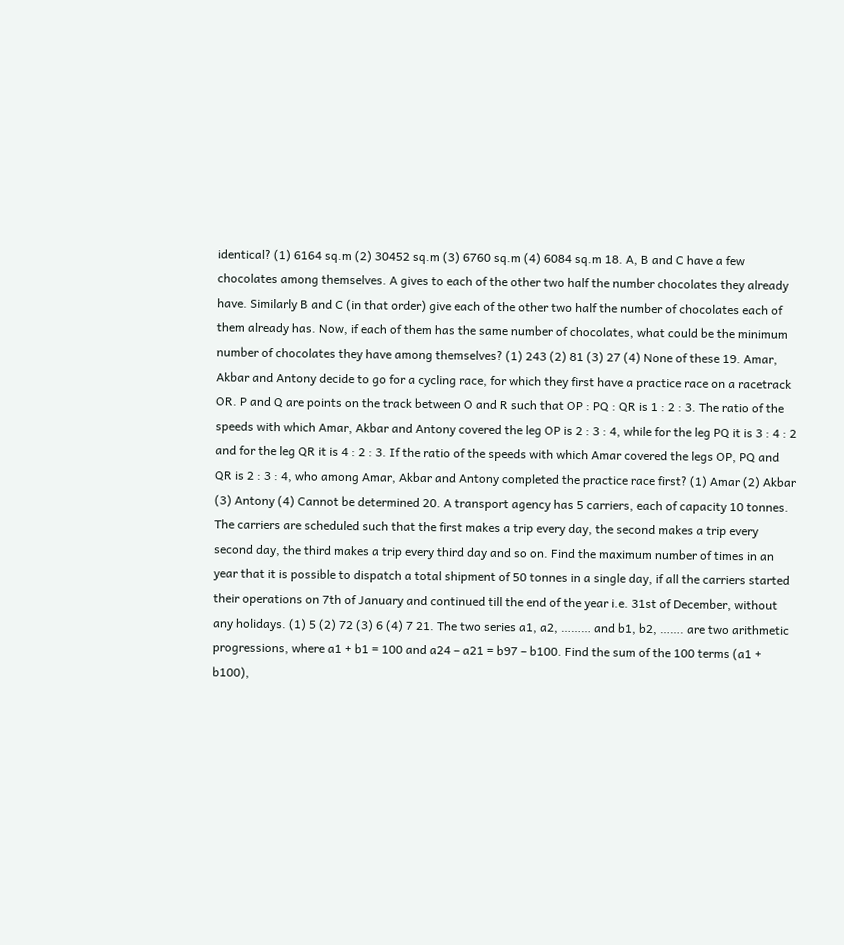identical? (1) 6164 sq.m (2) 30452 sq.m (3) 6760 sq.m (4) 6084 sq.m 18. A, B and C have a few chocolates among themselves. A gives to each of the other two half the number chocolates they already have. Similarly B and C (in that order) give each of the other two half the number of chocolates each of them already has. Now, if each of them has the same number of chocolates, what could be the minimum number of chocolates they have among themselves? (1) 243 (2) 81 (3) 27 (4) None of these 19. Amar, Akbar and Antony decide to go for a cycling race, for which they first have a practice race on a racetrack OR. P and Q are points on the track between O and R such that OP : PQ : QR is 1 : 2 : 3. The ratio of the speeds with which Amar, Akbar and Antony covered the leg OP is 2 : 3 : 4, while for the leg PQ it is 3 : 4 : 2 and for the leg QR it is 4 : 2 : 3. If the ratio of the speeds with which Amar covered the legs OP, PQ and QR is 2 : 3 : 4, who among Amar, Akbar and Antony completed the practice race first? (1) Amar (2) Akbar (3) Antony (4) Cannot be determined 20. A transport agency has 5 carriers, each of capacity 10 tonnes. The carriers are scheduled such that the first makes a trip every day, the second makes a trip every second day, the third makes a trip every third day and so on. Find the maximum number of times in an year that it is possible to dispatch a total shipment of 50 tonnes in a single day, if all the carriers started their operations on 7th of January and continued till the end of the year i.e. 31st of December, without any holidays. (1) 5 (2) 72 (3) 6 (4) 7 21. The two series a1, a2, ……… and b1, b2, ……. are two arithmetic progressions, where a1 + b1 = 100 and a24 – a21 = b97 – b100. Find the sum of the 100 terms (a1 + b100),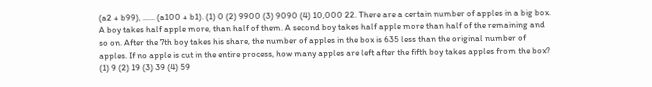(a2 + b99), ...... (a100 + b1). (1) 0 (2) 9900 (3) 9090 (4) 10,000 22. There are a certain number of apples in a big box. A boy takes half apple more, than half of them. A second boy takes half apple more than half of the remaining and so on. After the 7th boy takes his share, the number of apples in the box is 635 less than the original number of apples. If no apple is cut in the entire process, how many apples are left after the fifth boy takes apples from the box? (1) 9 (2) 19 (3) 39 (4) 59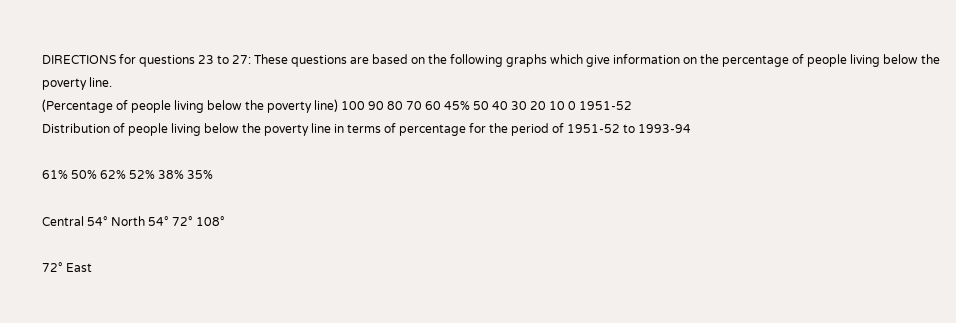DIRECTIONS for questions 23 to 27: These questions are based on the following graphs which give information on the percentage of people living below the poverty line.
(Percentage of people living below the poverty line) 100 90 80 70 60 45% 50 40 30 20 10 0 1951-52
Distribution of people living below the poverty line in terms of percentage for the period of 1951-52 to 1993-94

61% 50% 62% 52% 38% 35%

Central 54° North 54° 72° 108°

72° East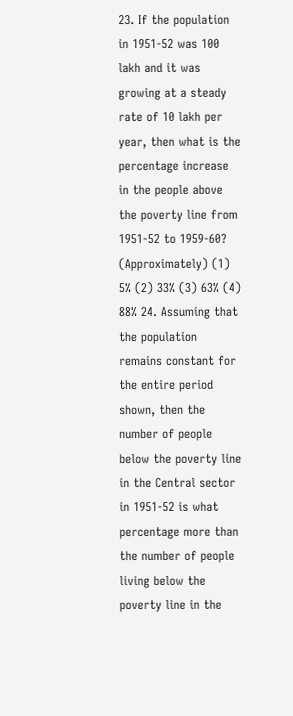23. If the population in 1951-52 was 100 lakh and it was growing at a steady rate of 10 lakh per year, then what is the percentage increase in the people above the poverty line from 1951-52 to 1959-60? (Approximately) (1) 5% (2) 33% (3) 63% (4) 88% 24. Assuming that the population remains constant for the entire period shown, then the number of people below the poverty line in the Central sector in 1951-52 is what percentage more than the number of people living below the poverty line in the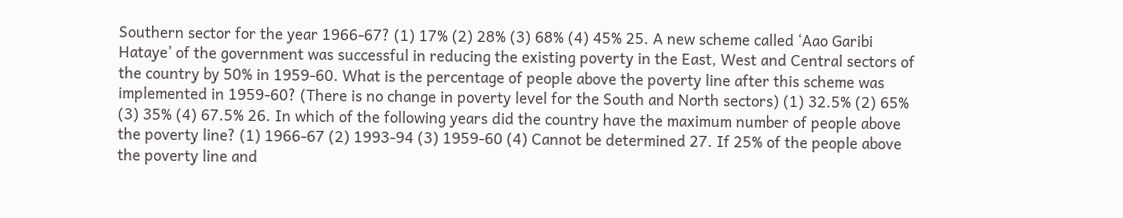Southern sector for the year 1966-67? (1) 17% (2) 28% (3) 68% (4) 45% 25. A new scheme called ‘Aao Garibi Hataye’ of the government was successful in reducing the existing poverty in the East, West and Central sectors of the country by 50% in 1959-60. What is the percentage of people above the poverty line after this scheme was implemented in 1959-60? (There is no change in poverty level for the South and North sectors) (1) 32.5% (2) 65% (3) 35% (4) 67.5% 26. In which of the following years did the country have the maximum number of people above the poverty line? (1) 1966-67 (2) 1993-94 (3) 1959-60 (4) Cannot be determined 27. If 25% of the people above the poverty line and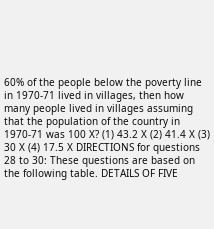60% of the people below the poverty line in 1970-71 lived in villages, then how many people lived in villages assuming that the population of the country in 1970-71 was 100 X? (1) 43.2 X (2) 41.4 X (3) 30 X (4) 17.5 X DIRECTIONS for questions 28 to 30: These questions are based on the following table. DETAILS OF FIVE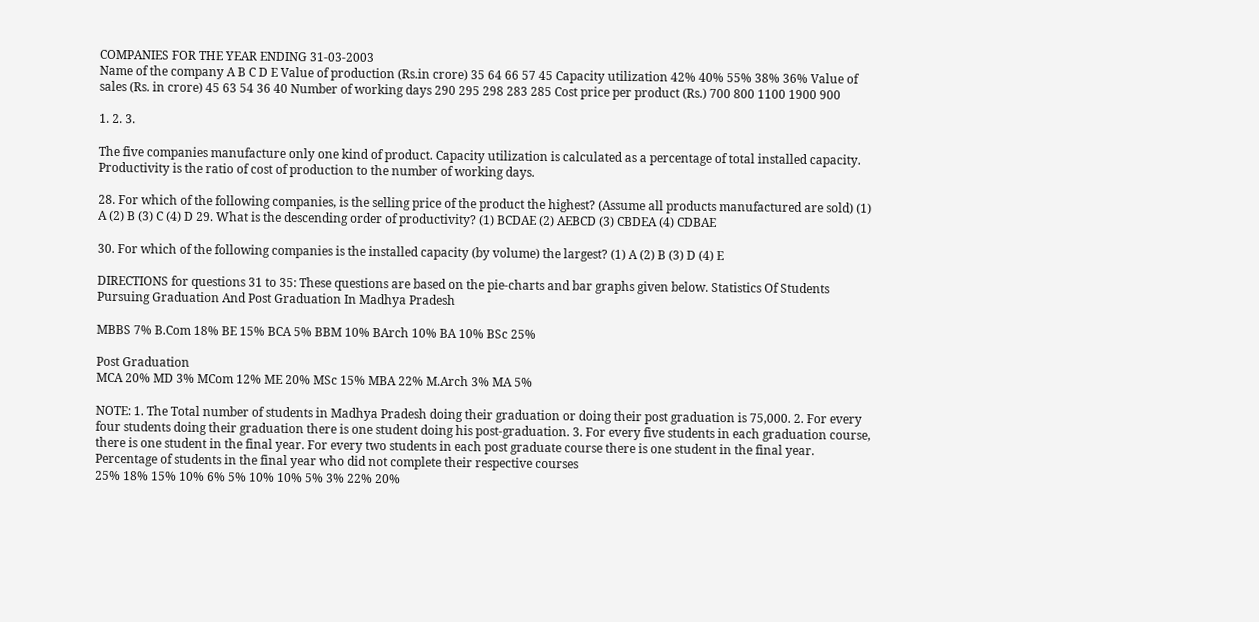COMPANIES FOR THE YEAR ENDING 31-03-2003
Name of the company A B C D E Value of production (Rs.in crore) 35 64 66 57 45 Capacity utilization 42% 40% 55% 38% 36% Value of sales (Rs. in crore) 45 63 54 36 40 Number of working days 290 295 298 283 285 Cost price per product (Rs.) 700 800 1100 1900 900

1. 2. 3.

The five companies manufacture only one kind of product. Capacity utilization is calculated as a percentage of total installed capacity. Productivity is the ratio of cost of production to the number of working days.

28. For which of the following companies, is the selling price of the product the highest? (Assume all products manufactured are sold) (1) A (2) B (3) C (4) D 29. What is the descending order of productivity? (1) BCDAE (2) AEBCD (3) CBDEA (4) CDBAE

30. For which of the following companies is the installed capacity (by volume) the largest? (1) A (2) B (3) D (4) E

DIRECTIONS for questions 31 to 35: These questions are based on the pie-charts and bar graphs given below. Statistics Of Students Pursuing Graduation And Post Graduation In Madhya Pradesh

MBBS 7% B.Com 18% BE 15% BCA 5% BBM 10% BArch 10% BA 10% BSc 25%

Post Graduation
MCA 20% MD 3% MCom 12% ME 20% MSc 15% MBA 22% M.Arch 3% MA 5%

NOTE: 1. The Total number of students in Madhya Pradesh doing their graduation or doing their post graduation is 75,000. 2. For every four students doing their graduation there is one student doing his post-graduation. 3. For every five students in each graduation course, there is one student in the final year. For every two students in each post graduate course there is one student in the final year. Percentage of students in the final year who did not complete their respective courses
25% 18% 15% 10% 6% 5% 10% 10% 5% 3% 22% 20%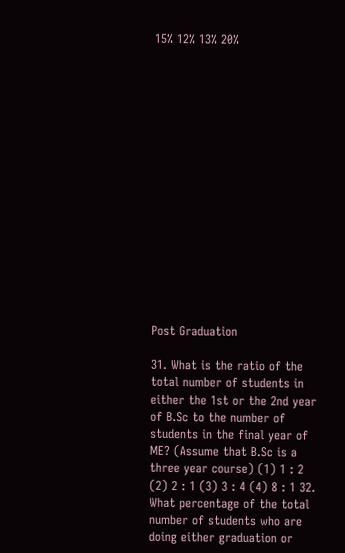15% 12% 13% 20%
















Post Graduation

31. What is the ratio of the total number of students in either the 1st or the 2nd year of B.Sc to the number of students in the final year of ME? (Assume that B.Sc is a three year course) (1) 1 : 2 (2) 2 : 1 (3) 3 : 4 (4) 8 : 1 32. What percentage of the total number of students who are doing either graduation or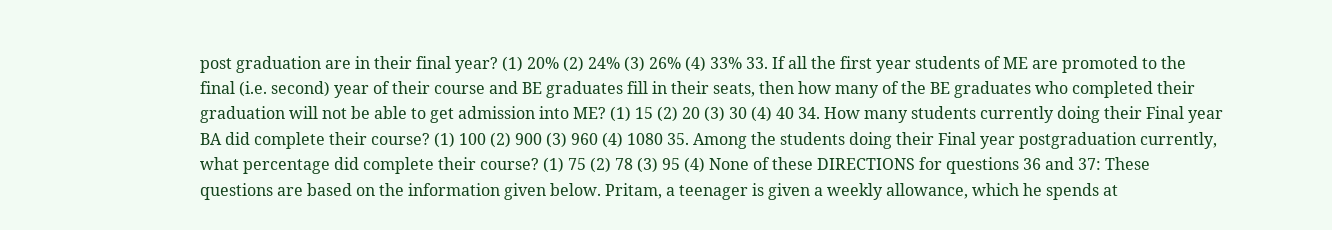post graduation are in their final year? (1) 20% (2) 24% (3) 26% (4) 33% 33. If all the first year students of ME are promoted to the final (i.e. second) year of their course and BE graduates fill in their seats, then how many of the BE graduates who completed their graduation will not be able to get admission into ME? (1) 15 (2) 20 (3) 30 (4) 40 34. How many students currently doing their Final year BA did complete their course? (1) 100 (2) 900 (3) 960 (4) 1080 35. Among the students doing their Final year postgraduation currently, what percentage did complete their course? (1) 75 (2) 78 (3) 95 (4) None of these DIRECTIONS for questions 36 and 37: These questions are based on the information given below. Pritam, a teenager is given a weekly allowance, which he spends at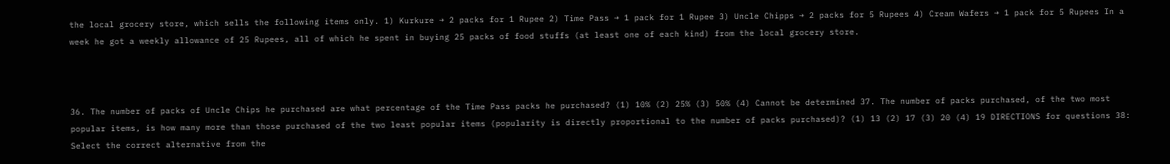the local grocery store, which sells the following items only. 1) Kurkure → 2 packs for 1 Rupee 2) Time Pass → 1 pack for 1 Rupee 3) Uncle Chipps → 2 packs for 5 Rupees 4) Cream Wafers → 1 pack for 5 Rupees In a week he got a weekly allowance of 25 Rupees, all of which he spent in buying 25 packs of food stuffs (at least one of each kind) from the local grocery store.



36. The number of packs of Uncle Chips he purchased are what percentage of the Time Pass packs he purchased? (1) 10% (2) 25% (3) 50% (4) Cannot be determined 37. The number of packs purchased, of the two most popular items, is how many more than those purchased of the two least popular items (popularity is directly proportional to the number of packs purchased)? (1) 13 (2) 17 (3) 20 (4) 19 DIRECTIONS for questions 38: Select the correct alternative from the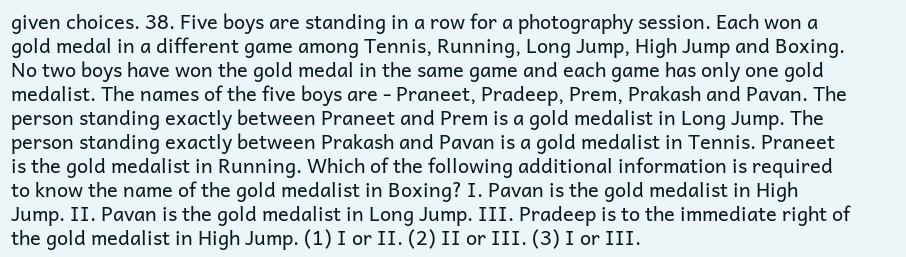given choices. 38. Five boys are standing in a row for a photography session. Each won a gold medal in a different game among Tennis, Running, Long Jump, High Jump and Boxing. No two boys have won the gold medal in the same game and each game has only one gold medalist. The names of the five boys are - Praneet, Pradeep, Prem, Prakash and Pavan. The person standing exactly between Praneet and Prem is a gold medalist in Long Jump. The person standing exactly between Prakash and Pavan is a gold medalist in Tennis. Praneet is the gold medalist in Running. Which of the following additional information is required to know the name of the gold medalist in Boxing? I. Pavan is the gold medalist in High Jump. II. Pavan is the gold medalist in Long Jump. III. Pradeep is to the immediate right of the gold medalist in High Jump. (1) I or II. (2) II or III. (3) I or III.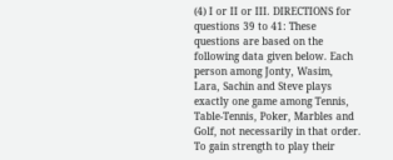(4) I or II or III. DIRECTIONS for questions 39 to 41: These questions are based on the following data given below. Each person among Jonty, Wasim, Lara, Sachin and Steve plays exactly one game among Tennis, Table-Tennis, Poker, Marbles and Golf, not necessarily in that order. To gain strength to play their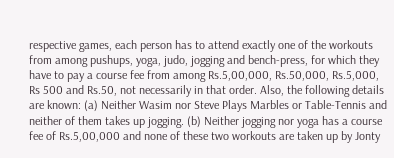respective games, each person has to attend exactly one of the workouts from among pushups, yoga, judo, jogging and bench-press, for which they have to pay a course fee from among Rs.5,00,000, Rs.50,000, Rs.5,000, Rs 500 and Rs.50, not necessarily in that order. Also, the following details are known: (a) Neither Wasim nor Steve Plays Marbles or Table-Tennis and neither of them takes up jogging. (b) Neither jogging nor yoga has a course fee of Rs.5,00,000 and none of these two workouts are taken up by Jonty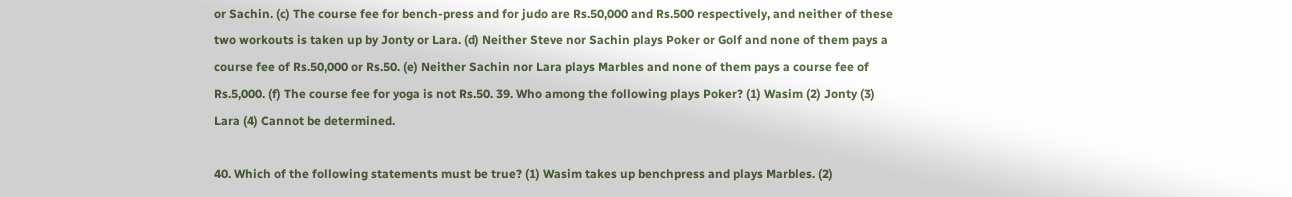or Sachin. (c) The course fee for bench-press and for judo are Rs.50,000 and Rs.500 respectively, and neither of these two workouts is taken up by Jonty or Lara. (d) Neither Steve nor Sachin plays Poker or Golf and none of them pays a course fee of Rs.50,000 or Rs.50. (e) Neither Sachin nor Lara plays Marbles and none of them pays a course fee of Rs.5,000. (f) The course fee for yoga is not Rs.50. 39. Who among the following plays Poker? (1) Wasim (2) Jonty (3) Lara (4) Cannot be determined.

40. Which of the following statements must be true? (1) Wasim takes up benchpress and plays Marbles. (2)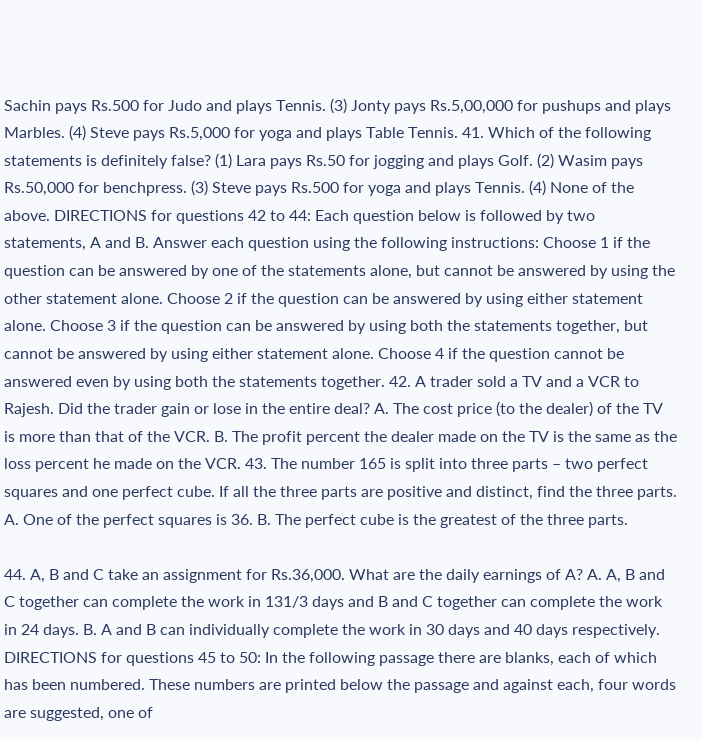Sachin pays Rs.500 for Judo and plays Tennis. (3) Jonty pays Rs.5,00,000 for pushups and plays Marbles. (4) Steve pays Rs.5,000 for yoga and plays Table Tennis. 41. Which of the following statements is definitely false? (1) Lara pays Rs.50 for jogging and plays Golf. (2) Wasim pays Rs.50,000 for benchpress. (3) Steve pays Rs.500 for yoga and plays Tennis. (4) None of the above. DIRECTIONS for questions 42 to 44: Each question below is followed by two statements, A and B. Answer each question using the following instructions: Choose 1 if the question can be answered by one of the statements alone, but cannot be answered by using the other statement alone. Choose 2 if the question can be answered by using either statement alone. Choose 3 if the question can be answered by using both the statements together, but cannot be answered by using either statement alone. Choose 4 if the question cannot be answered even by using both the statements together. 42. A trader sold a TV and a VCR to Rajesh. Did the trader gain or lose in the entire deal? A. The cost price (to the dealer) of the TV is more than that of the VCR. B. The profit percent the dealer made on the TV is the same as the loss percent he made on the VCR. 43. The number 165 is split into three parts – two perfect squares and one perfect cube. If all the three parts are positive and distinct, find the three parts. A. One of the perfect squares is 36. B. The perfect cube is the greatest of the three parts.

44. A, B and C take an assignment for Rs.36,000. What are the daily earnings of A? A. A, B and C together can complete the work in 131/3 days and B and C together can complete the work in 24 days. B. A and B can individually complete the work in 30 days and 40 days respectively. DIRECTIONS for questions 45 to 50: In the following passage there are blanks, each of which has been numbered. These numbers are printed below the passage and against each, four words are suggested, one of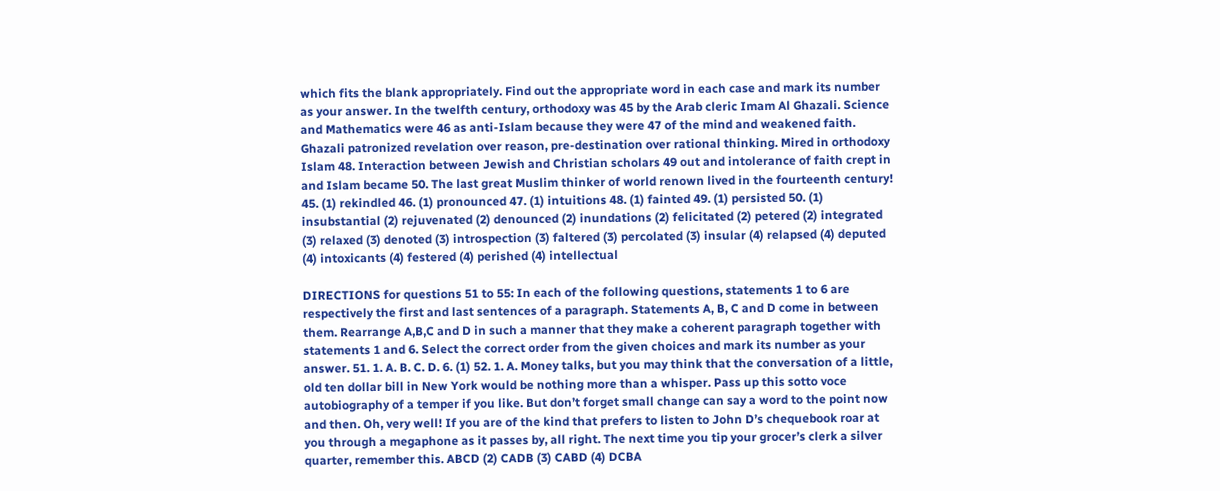which fits the blank appropriately. Find out the appropriate word in each case and mark its number as your answer. In the twelfth century, orthodoxy was 45 by the Arab cleric Imam Al Ghazali. Science and Mathematics were 46 as anti-Islam because they were 47 of the mind and weakened faith. Ghazali patronized revelation over reason, pre-destination over rational thinking. Mired in orthodoxy Islam 48. Interaction between Jewish and Christian scholars 49 out and intolerance of faith crept in and Islam became 50. The last great Muslim thinker of world renown lived in the fourteenth century! 45. (1) rekindled 46. (1) pronounced 47. (1) intuitions 48. (1) fainted 49. (1) persisted 50. (1) insubstantial (2) rejuvenated (2) denounced (2) inundations (2) felicitated (2) petered (2) integrated (3) relaxed (3) denoted (3) introspection (3) faltered (3) percolated (3) insular (4) relapsed (4) deputed (4) intoxicants (4) festered (4) perished (4) intellectual

DIRECTIONS for questions 51 to 55: In each of the following questions, statements 1 to 6 are respectively the first and last sentences of a paragraph. Statements A, B, C and D come in between them. Rearrange A,B,C and D in such a manner that they make a coherent paragraph together with statements 1 and 6. Select the correct order from the given choices and mark its number as your answer. 51. 1. A. B. C. D. 6. (1) 52. 1. A. Money talks, but you may think that the conversation of a little, old ten dollar bill in New York would be nothing more than a whisper. Pass up this sotto voce autobiography of a temper if you like. But don’t forget small change can say a word to the point now and then. Oh, very well! If you are of the kind that prefers to listen to John D’s chequebook roar at you through a megaphone as it passes by, all right. The next time you tip your grocer’s clerk a silver quarter, remember this. ABCD (2) CADB (3) CABD (4) DCBA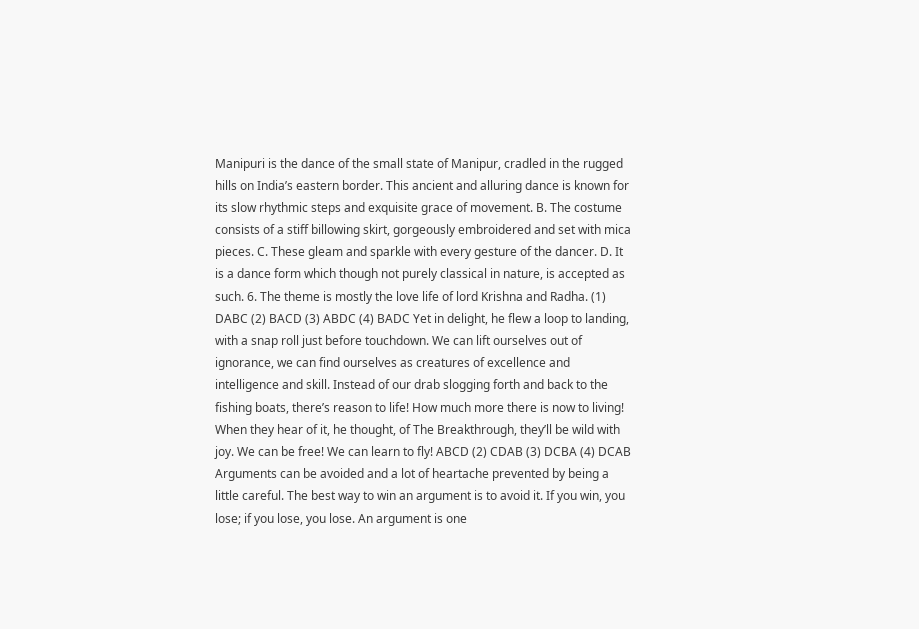Manipuri is the dance of the small state of Manipur, cradled in the rugged hills on India’s eastern border. This ancient and alluring dance is known for its slow rhythmic steps and exquisite grace of movement. B. The costume consists of a stiff billowing skirt, gorgeously embroidered and set with mica pieces. C. These gleam and sparkle with every gesture of the dancer. D. It is a dance form which though not purely classical in nature, is accepted as such. 6. The theme is mostly the love life of lord Krishna and Radha. (1) DABC (2) BACD (3) ABDC (4) BADC Yet in delight, he flew a loop to landing, with a snap roll just before touchdown. We can lift ourselves out of ignorance, we can find ourselves as creatures of excellence and intelligence and skill. Instead of our drab slogging forth and back to the fishing boats, there’s reason to life! How much more there is now to living! When they hear of it, he thought, of The Breakthrough, they’ll be wild with joy. We can be free! We can learn to fly! ABCD (2) CDAB (3) DCBA (4) DCAB Arguments can be avoided and a lot of heartache prevented by being a little careful. The best way to win an argument is to avoid it. If you win, you lose; if you lose, you lose. An argument is one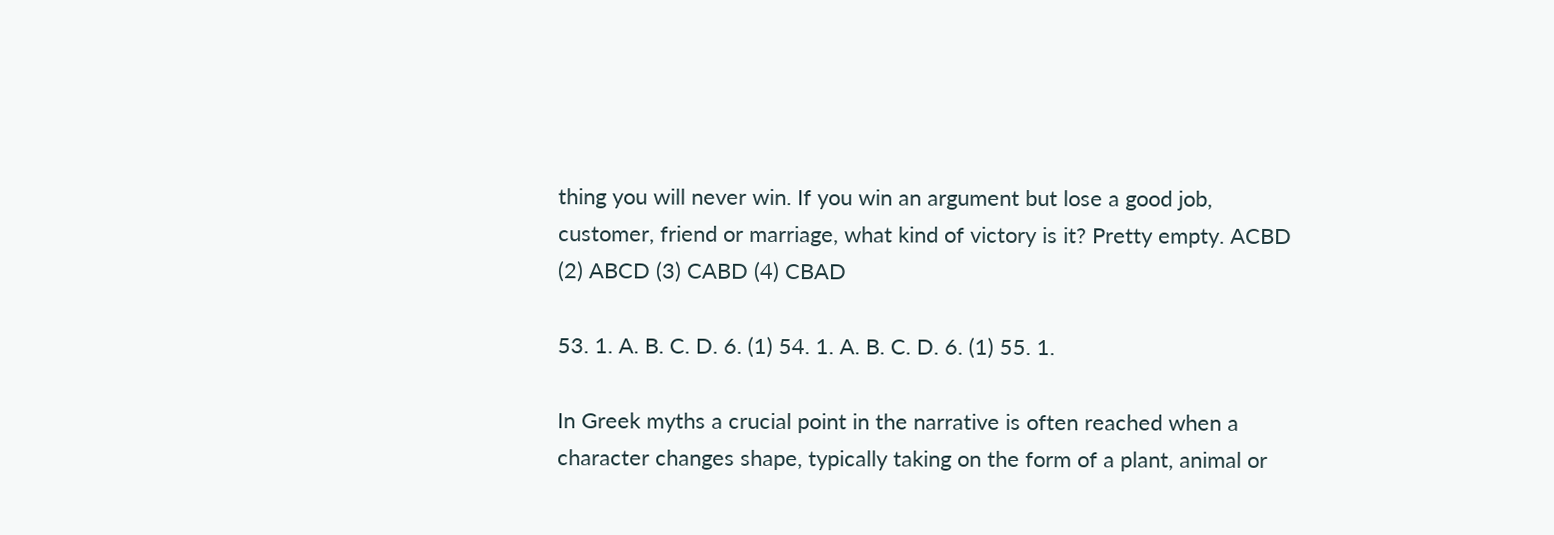thing you will never win. If you win an argument but lose a good job, customer, friend or marriage, what kind of victory is it? Pretty empty. ACBD (2) ABCD (3) CABD (4) CBAD

53. 1. A. B. C. D. 6. (1) 54. 1. A. B. C. D. 6. (1) 55. 1.

In Greek myths a crucial point in the narrative is often reached when a character changes shape, typically taking on the form of a plant, animal or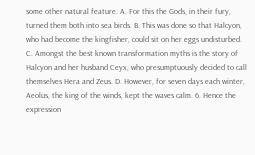some other natural feature. A. For this the Gods, in their fury, turned them both into sea birds. B. This was done so that Halcyon, who had become the kingfisher, could sit on her eggs undisturbed. C. Amongst the best known transformation myths is the story of Halcyon and her husband Ceyx, who presumptuously decided to call themselves Hera and Zeus. D. However, for seven days each winter, Aeolus, the king of the winds, kept the waves calm. 6. Hence the expression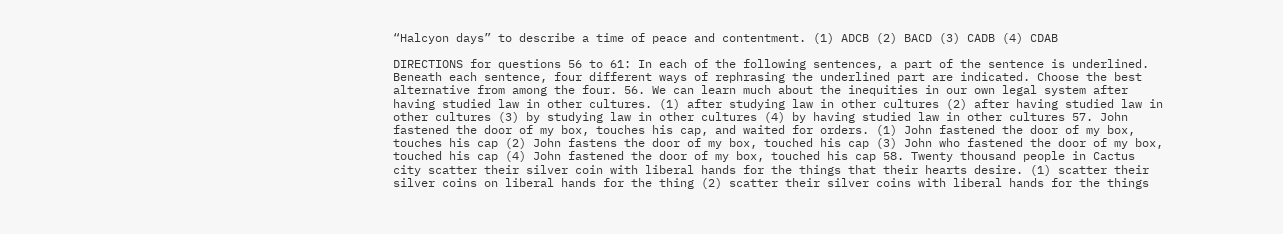“Halcyon days” to describe a time of peace and contentment. (1) ADCB (2) BACD (3) CADB (4) CDAB

DIRECTIONS for questions 56 to 61: In each of the following sentences, a part of the sentence is underlined. Beneath each sentence, four different ways of rephrasing the underlined part are indicated. Choose the best alternative from among the four. 56. We can learn much about the inequities in our own legal system after having studied law in other cultures. (1) after studying law in other cultures (2) after having studied law in other cultures (3) by studying law in other cultures (4) by having studied law in other cultures 57. John fastened the door of my box, touches his cap, and waited for orders. (1) John fastened the door of my box, touches his cap (2) John fastens the door of my box, touched his cap (3) John who fastened the door of my box, touched his cap (4) John fastened the door of my box, touched his cap 58. Twenty thousand people in Cactus city scatter their silver coin with liberal hands for the things that their hearts desire. (1) scatter their silver coins on liberal hands for the thing (2) scatter their silver coins with liberal hands for the things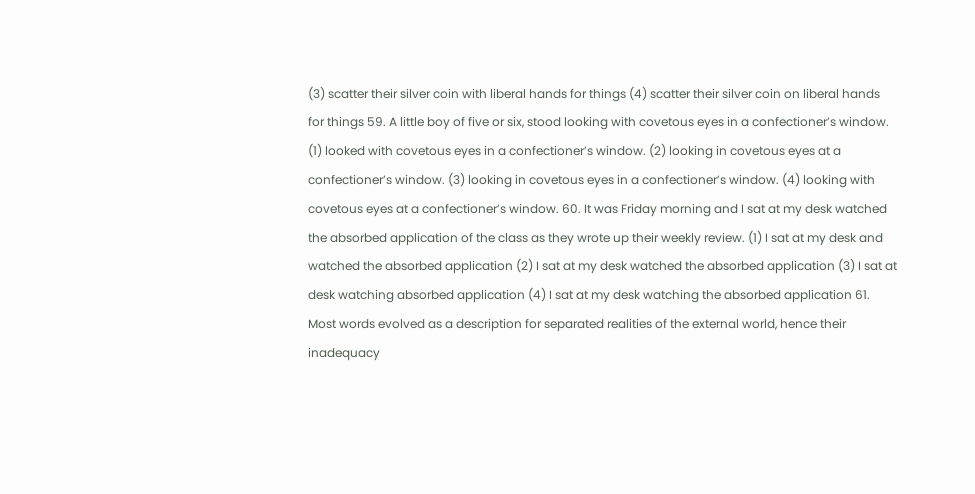(3) scatter their silver coin with liberal hands for things (4) scatter their silver coin on liberal hands for things 59. A little boy of five or six, stood looking with covetous eyes in a confectioner’s window. (1) looked with covetous eyes in a confectioner’s window. (2) looking in covetous eyes at a confectioner’s window. (3) looking in covetous eyes in a confectioner’s window. (4) looking with covetous eyes at a confectioner’s window. 60. It was Friday morning and I sat at my desk watched the absorbed application of the class as they wrote up their weekly review. (1) I sat at my desk and watched the absorbed application (2) I sat at my desk watched the absorbed application (3) I sat at desk watching absorbed application (4) I sat at my desk watching the absorbed application 61. Most words evolved as a description for separated realities of the external world, hence their inadequacy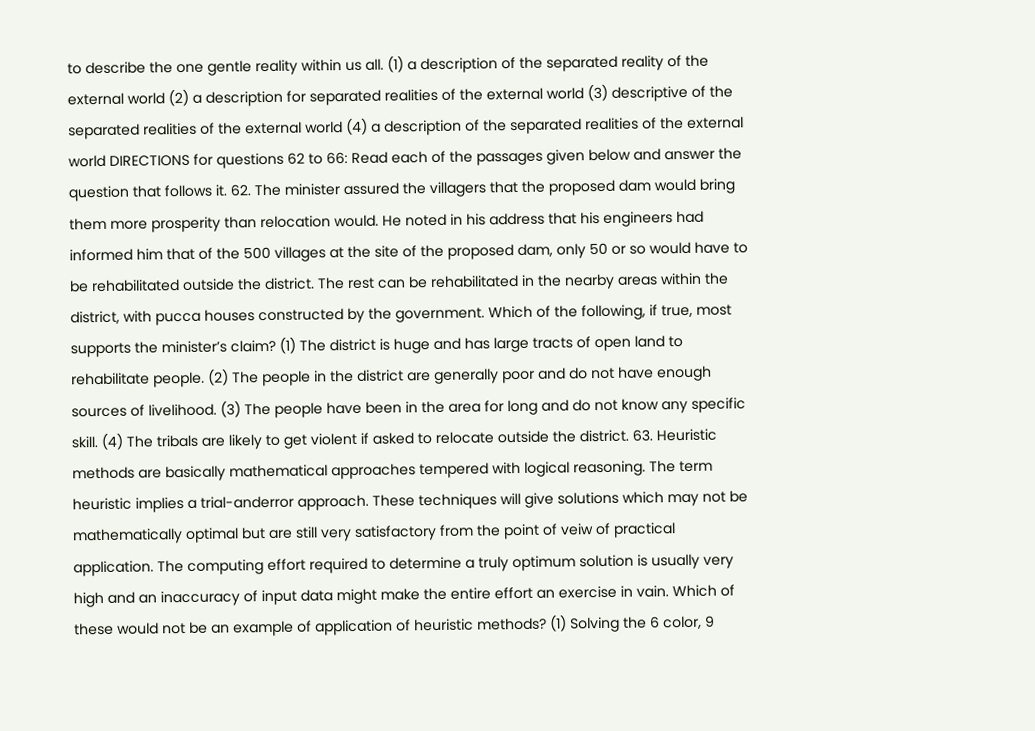to describe the one gentle reality within us all. (1) a description of the separated reality of the external world (2) a description for separated realities of the external world (3) descriptive of the separated realities of the external world (4) a description of the separated realities of the external world DIRECTIONS for questions 62 to 66: Read each of the passages given below and answer the question that follows it. 62. The minister assured the villagers that the proposed dam would bring them more prosperity than relocation would. He noted in his address that his engineers had informed him that of the 500 villages at the site of the proposed dam, only 50 or so would have to be rehabilitated outside the district. The rest can be rehabilitated in the nearby areas within the district, with pucca houses constructed by the government. Which of the following, if true, most supports the minister’s claim? (1) The district is huge and has large tracts of open land to rehabilitate people. (2) The people in the district are generally poor and do not have enough sources of livelihood. (3) The people have been in the area for long and do not know any specific skill. (4) The tribals are likely to get violent if asked to relocate outside the district. 63. Heuristic methods are basically mathematical approaches tempered with logical reasoning. The term heuristic implies a trial-anderror approach. These techniques will give solutions which may not be mathematically optimal but are still very satisfactory from the point of veiw of practical application. The computing effort required to determine a truly optimum solution is usually very high and an inaccuracy of input data might make the entire effort an exercise in vain. Which of these would not be an example of application of heuristic methods? (1) Solving the 6 color, 9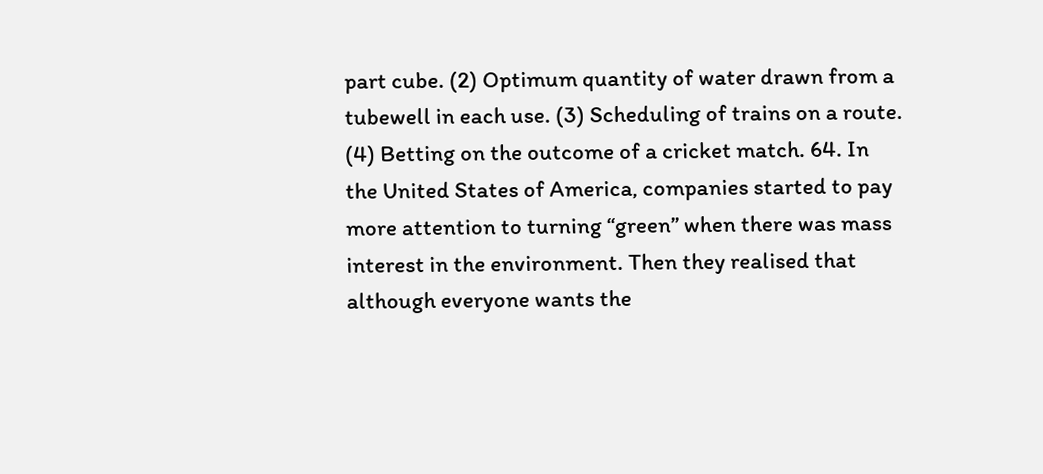part cube. (2) Optimum quantity of water drawn from a tubewell in each use. (3) Scheduling of trains on a route. (4) Betting on the outcome of a cricket match. 64. In the United States of America, companies started to pay more attention to turning “green” when there was mass interest in the environment. Then they realised that although everyone wants the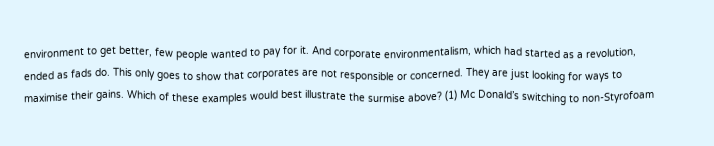environment to get better, few people wanted to pay for it. And corporate environmentalism, which had started as a revolution, ended as fads do. This only goes to show that corporates are not responsible or concerned. They are just looking for ways to maximise their gains. Which of these examples would best illustrate the surmise above? (1) Mc Donald’s switching to non-Styrofoam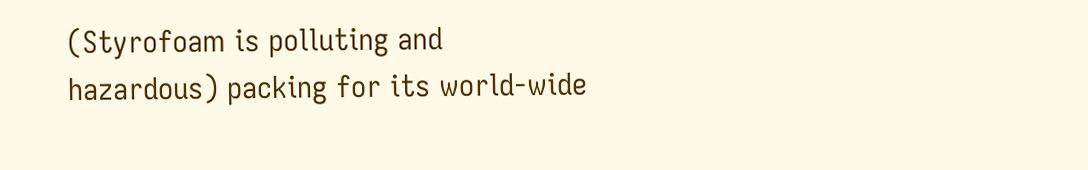(Styrofoam is polluting and hazardous) packing for its world-wide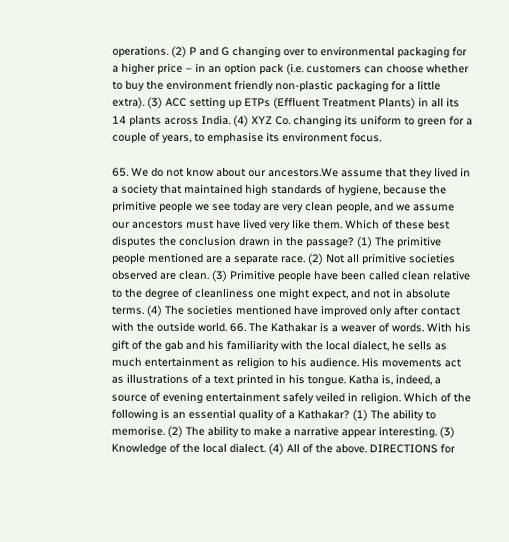operations. (2) P and G changing over to environmental packaging for a higher price – in an option pack (i.e. customers can choose whether to buy the environment friendly non-plastic packaging for a little extra). (3) ACC setting up ETPs (Effluent Treatment Plants) in all its 14 plants across India. (4) XYZ Co. changing its uniform to green for a couple of years, to emphasise its environment focus.

65. We do not know about our ancestors.We assume that they lived in a society that maintained high standards of hygiene, because the primitive people we see today are very clean people, and we assume our ancestors must have lived very like them. Which of these best disputes the conclusion drawn in the passage? (1) The primitive people mentioned are a separate race. (2) Not all primitive societies observed are clean. (3) Primitive people have been called clean relative to the degree of cleanliness one might expect, and not in absolute terms. (4) The societies mentioned have improved only after contact with the outside world. 66. The Kathakar is a weaver of words. With his gift of the gab and his familiarity with the local dialect, he sells as much entertainment as religion to his audience. His movements act as illustrations of a text printed in his tongue. Katha is, indeed, a source of evening entertainment safely veiled in religion. Which of the following is an essential quality of a Kathakar? (1) The ability to memorise. (2) The ability to make a narrative appear interesting. (3) Knowledge of the local dialect. (4) All of the above. DIRECTIONS for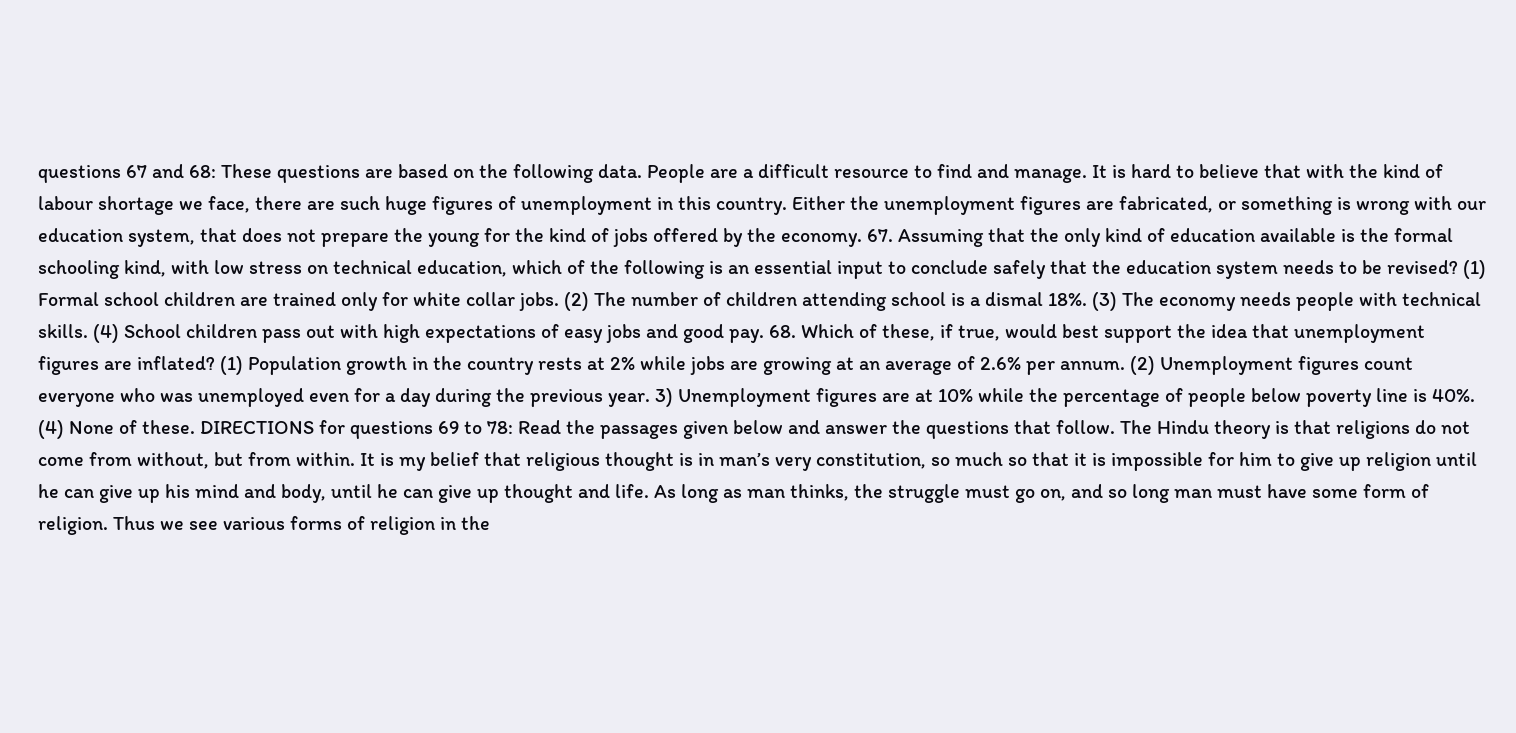questions 67 and 68: These questions are based on the following data. People are a difficult resource to find and manage. It is hard to believe that with the kind of labour shortage we face, there are such huge figures of unemployment in this country. Either the unemployment figures are fabricated, or something is wrong with our education system, that does not prepare the young for the kind of jobs offered by the economy. 67. Assuming that the only kind of education available is the formal schooling kind, with low stress on technical education, which of the following is an essential input to conclude safely that the education system needs to be revised? (1) Formal school children are trained only for white collar jobs. (2) The number of children attending school is a dismal 18%. (3) The economy needs people with technical skills. (4) School children pass out with high expectations of easy jobs and good pay. 68. Which of these, if true, would best support the idea that unemployment figures are inflated? (1) Population growth in the country rests at 2% while jobs are growing at an average of 2.6% per annum. (2) Unemployment figures count everyone who was unemployed even for a day during the previous year. 3) Unemployment figures are at 10% while the percentage of people below poverty line is 40%. (4) None of these. DIRECTIONS for questions 69 to 78: Read the passages given below and answer the questions that follow. The Hindu theory is that religions do not come from without, but from within. It is my belief that religious thought is in man’s very constitution, so much so that it is impossible for him to give up religion until he can give up his mind and body, until he can give up thought and life. As long as man thinks, the struggle must go on, and so long man must have some form of religion. Thus we see various forms of religion in the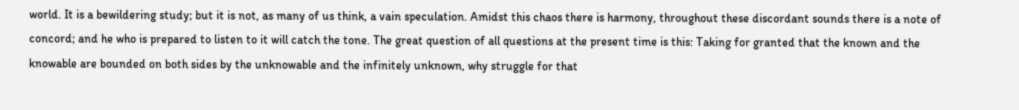world. It is a bewildering study; but it is not, as many of us think, a vain speculation. Amidst this chaos there is harmony, throughout these discordant sounds there is a note of concord; and he who is prepared to listen to it will catch the tone. The great question of all questions at the present time is this: Taking for granted that the known and the knowable are bounded on both sides by the unknowable and the infinitely unknown, why struggle for that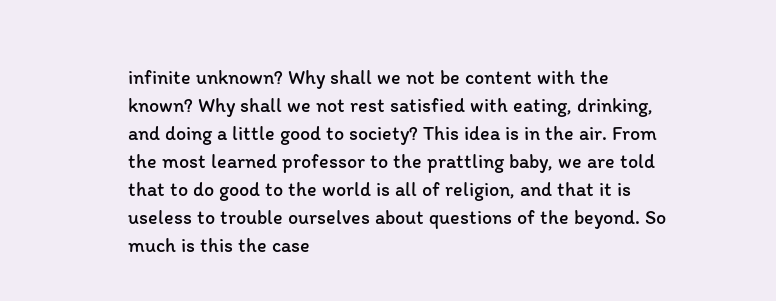infinite unknown? Why shall we not be content with the known? Why shall we not rest satisfied with eating, drinking, and doing a little good to society? This idea is in the air. From the most learned professor to the prattling baby, we are told that to do good to the world is all of religion, and that it is useless to trouble ourselves about questions of the beyond. So much is this the case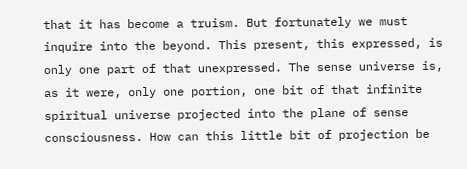that it has become a truism. But fortunately we must inquire into the beyond. This present, this expressed, is only one part of that unexpressed. The sense universe is, as it were, only one portion, one bit of that infinite spiritual universe projected into the plane of sense consciousness. How can this little bit of projection be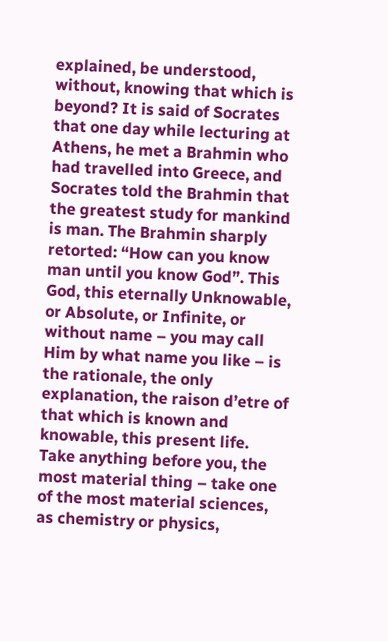explained, be understood, without, knowing that which is beyond? It is said of Socrates that one day while lecturing at Athens, he met a Brahmin who had travelled into Greece, and Socrates told the Brahmin that the greatest study for mankind is man. The Brahmin sharply retorted: “How can you know man until you know God”. This God, this eternally Unknowable, or Absolute, or Infinite, or without name – you may call Him by what name you like – is the rationale, the only explanation, the raison d’etre of that which is known and knowable, this present life. Take anything before you, the most material thing – take one of the most material sciences, as chemistry or physics,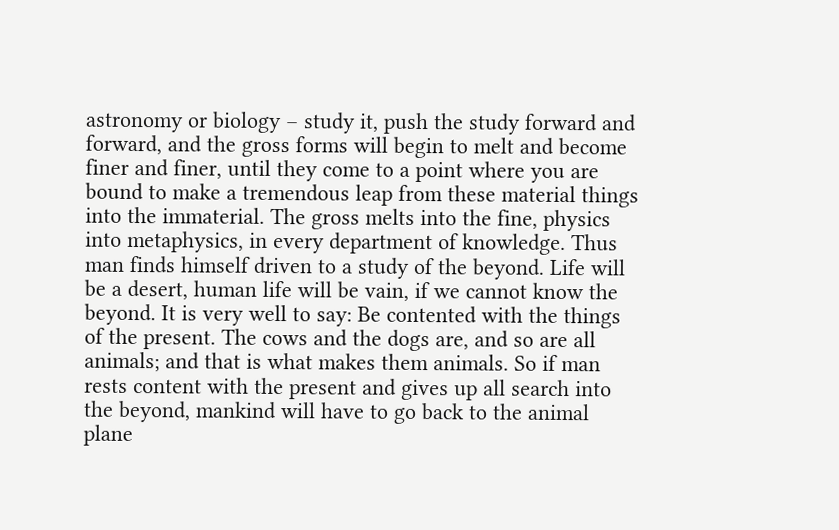astronomy or biology – study it, push the study forward and forward, and the gross forms will begin to melt and become finer and finer, until they come to a point where you are bound to make a tremendous leap from these material things into the immaterial. The gross melts into the fine, physics into metaphysics, in every department of knowledge. Thus man finds himself driven to a study of the beyond. Life will be a desert, human life will be vain, if we cannot know the beyond. It is very well to say: Be contented with the things of the present. The cows and the dogs are, and so are all animals; and that is what makes them animals. So if man rests content with the present and gives up all search into the beyond, mankind will have to go back to the animal plane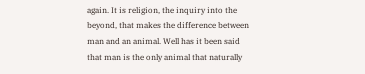again. It is religion, the inquiry into the beyond, that makes the difference between man and an animal. Well has it been said that man is the only animal that naturally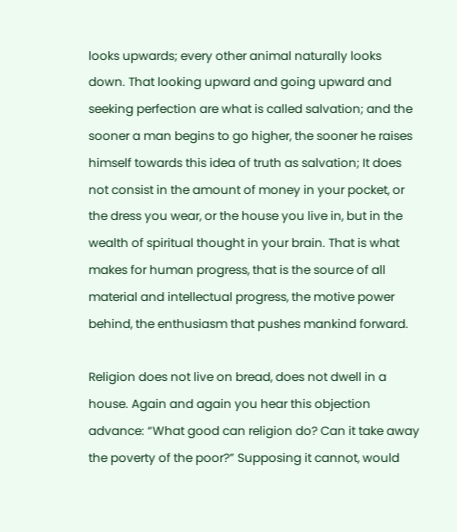looks upwards; every other animal naturally looks down. That looking upward and going upward and seeking perfection are what is called salvation; and the sooner a man begins to go higher, the sooner he raises himself towards this idea of truth as salvation; It does not consist in the amount of money in your pocket, or the dress you wear, or the house you live in, but in the wealth of spiritual thought in your brain. That is what makes for human progress, that is the source of all material and intellectual progress, the motive power behind, the enthusiasm that pushes mankind forward.

Religion does not live on bread, does not dwell in a house. Again and again you hear this objection advance: “What good can religion do? Can it take away the poverty of the poor?” Supposing it cannot, would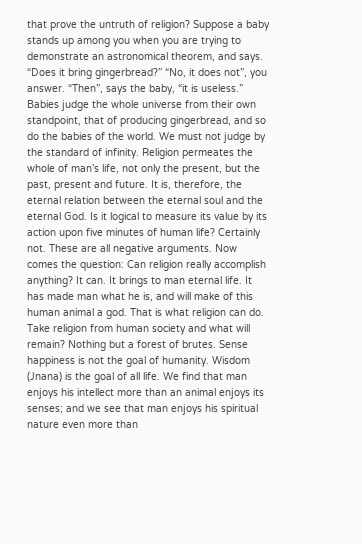that prove the untruth of religion? Suppose a baby stands up among you when you are trying to demonstrate an astronomical theorem, and says. “Does it bring gingerbread?” “No, it does not”, you answer. “Then”, says the baby, “it is useless.” Babies judge the whole universe from their own standpoint, that of producing gingerbread, and so do the babies of the world. We must not judge by the standard of infinity. Religion permeates the whole of man’s life, not only the present, but the past, present and future. It is, therefore, the eternal relation between the eternal soul and the eternal God. Is it logical to measure its value by its action upon five minutes of human life? Certainly not. These are all negative arguments. Now comes the question: Can religion really accomplish anything? It can. It brings to man eternal life. It has made man what he is, and will make of this human animal a god. That is what religion can do. Take religion from human society and what will remain? Nothing but a forest of brutes. Sense happiness is not the goal of humanity. Wisdom (Jnana) is the goal of all life. We find that man enjoys his intellect more than an animal enjoys its senses; and we see that man enjoys his spiritual nature even more than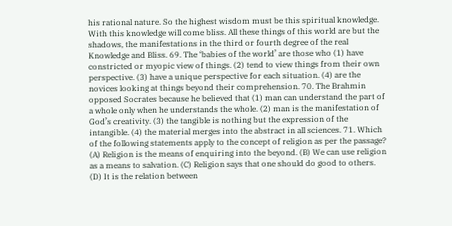his rational nature. So the highest wisdom must be this spiritual knowledge. With this knowledge will come bliss. All these things of this world are but the shadows, the manifestations in the third or fourth degree of the real Knowledge and Bliss. 69. The ‘babies of the world’ are those who (1) have constricted or myopic view of things. (2) tend to view things from their own perspective. (3) have a unique perspective for each situation. (4) are the novices looking at things beyond their comprehension. 70. The Brahmin opposed Socrates because he believed that (1) man can understand the part of a whole only when he understands the whole. (2) man is the manifestation of God’s creativity. (3) the tangible is nothing but the expression of the intangible. (4) the material merges into the abstract in all sciences. 71. Which of the following statements apply to the concept of religion as per the passage? (A) Religion is the means of enquiring into the beyond. (B) We can use religion as a means to salvation. (C) Religion says that one should do good to others. (D) It is the relation between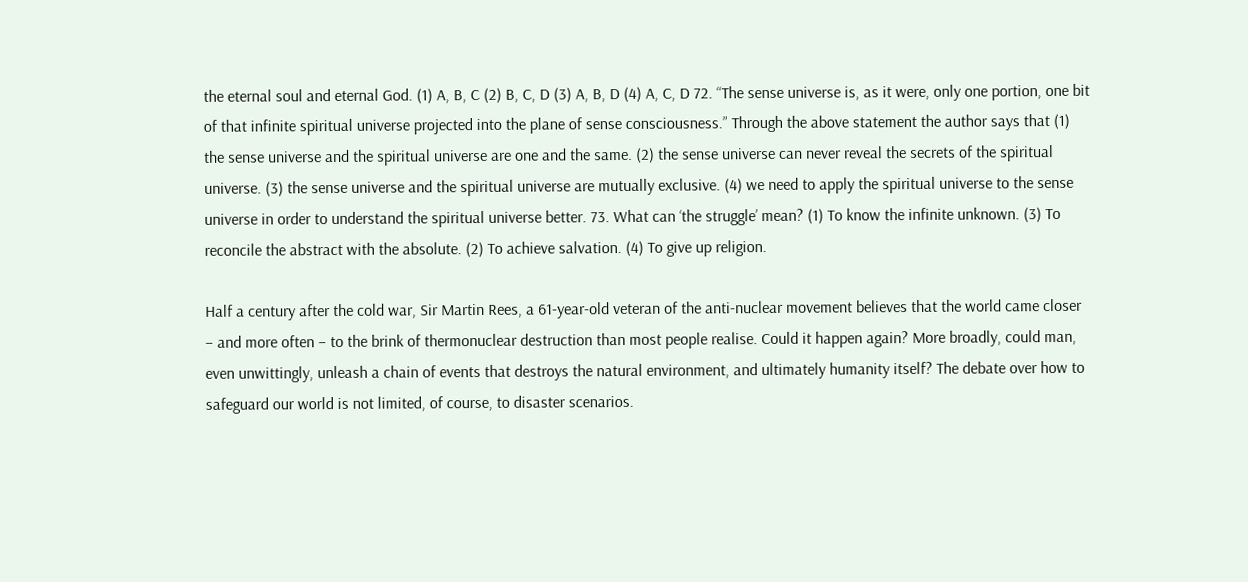the eternal soul and eternal God. (1) A, B, C (2) B, C, D (3) A, B, D (4) A, C, D 72. “The sense universe is, as it were, only one portion, one bit of that infinite spiritual universe projected into the plane of sense consciousness.” Through the above statement the author says that (1) the sense universe and the spiritual universe are one and the same. (2) the sense universe can never reveal the secrets of the spiritual universe. (3) the sense universe and the spiritual universe are mutually exclusive. (4) we need to apply the spiritual universe to the sense universe in order to understand the spiritual universe better. 73. What can ‘the struggle’ mean? (1) To know the infinite unknown. (3) To reconcile the abstract with the absolute. (2) To achieve salvation. (4) To give up religion.

Half a century after the cold war, Sir Martin Rees, a 61-year-old veteran of the anti-nuclear movement believes that the world came closer – and more often – to the brink of thermonuclear destruction than most people realise. Could it happen again? More broadly, could man, even unwittingly, unleash a chain of events that destroys the natural environment, and ultimately humanity itself? The debate over how to safeguard our world is not limited, of course, to disaster scenarios.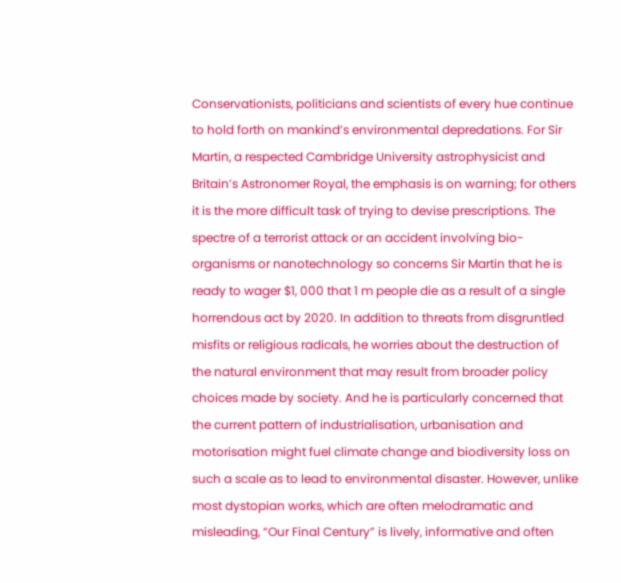Conservationists, politicians and scientists of every hue continue to hold forth on mankind’s environmental depredations. For Sir Martin, a respected Cambridge University astrophysicist and Britain’s Astronomer Royal, the emphasis is on warning; for others it is the more difficult task of trying to devise prescriptions. The spectre of a terrorist attack or an accident involving bio-organisms or nanotechnology so concerns Sir Martin that he is ready to wager $1, 000 that 1 m people die as a result of a single horrendous act by 2020. In addition to threats from disgruntled misfits or religious radicals, he worries about the destruction of the natural environment that may result from broader policy choices made by society. And he is particularly concerned that the current pattern of industrialisation, urbanisation and motorisation might fuel climate change and biodiversity loss on such a scale as to lead to environmental disaster. However, unlike most dystopian works, which are often melodramatic and misleading, “Our Final Century” is lively, informative and often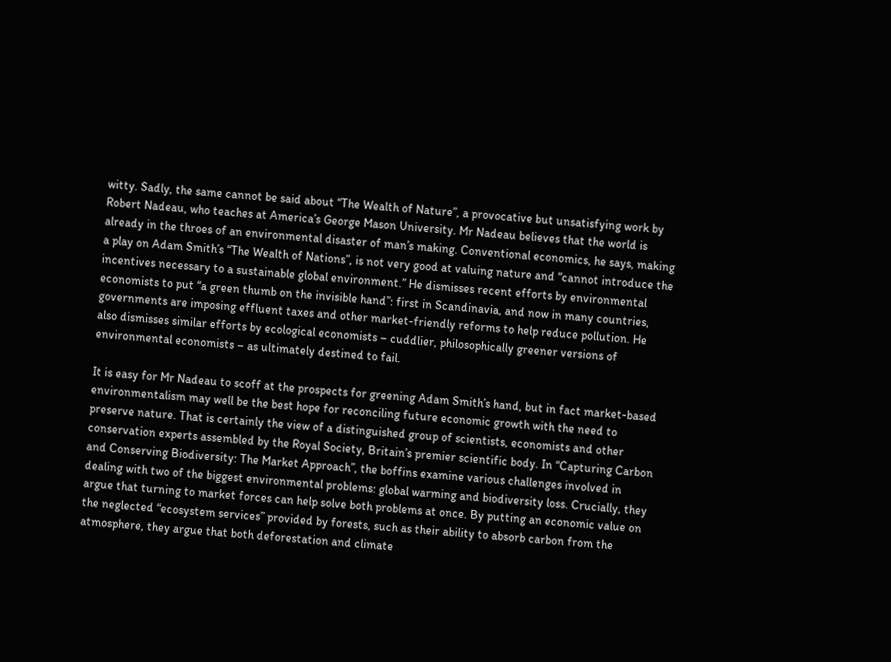witty. Sadly, the same cannot be said about “The Wealth of Nature”, a provocative but unsatisfying work by Robert Nadeau, who teaches at America’s George Mason University. Mr Nadeau believes that the world is already in the throes of an environmental disaster of man’s making. Conventional economics, he says, making a play on Adam Smith’s “The Wealth of Nations”, is not very good at valuing nature and “cannot introduce the incentives necessary to a sustainable global environment.” He dismisses recent efforts by environmental economists to put “a green thumb on the invisible hand”: first in Scandinavia, and now in many countries, governments are imposing effluent taxes and other market-friendly reforms to help reduce pollution. He also dismisses similar efforts by ecological economists – cuddlier, philosophically greener versions of environmental economists – as ultimately destined to fail.

It is easy for Mr Nadeau to scoff at the prospects for greening Adam Smith’s hand, but in fact market-based environmentalism may well be the best hope for reconciling future economic growth with the need to preserve nature. That is certainly the view of a distinguished group of scientists, economists and other conservation experts assembled by the Royal Society, Britain’s premier scientific body. In “Capturing Carbon and Conserving Biodiversity: The Market Approach”, the boffins examine various challenges involved in dealing with two of the biggest environmental problems: global warming and biodiversity loss. Crucially, they argue that turning to market forces can help solve both problems at once. By putting an economic value on the neglected “ecosystem services” provided by forests, such as their ability to absorb carbon from the atmosphere, they argue that both deforestation and climate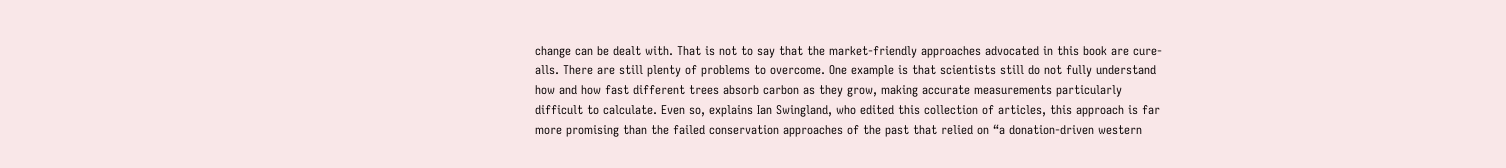change can be dealt with. That is not to say that the market-friendly approaches advocated in this book are cure-alls. There are still plenty of problems to overcome. One example is that scientists still do not fully understand how and how fast different trees absorb carbon as they grow, making accurate measurements particularly difficult to calculate. Even so, explains Ian Swingland, who edited this collection of articles, this approach is far more promising than the failed conservation approaches of the past that relied on “a donation-driven western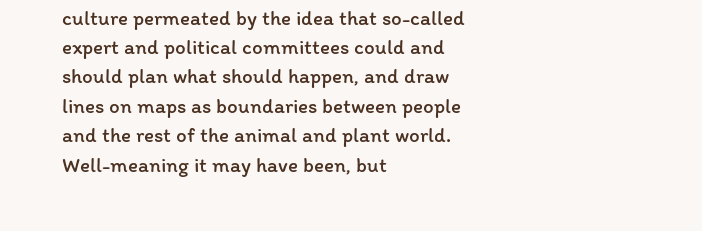culture permeated by the idea that so-called expert and political committees could and should plan what should happen, and draw lines on maps as boundaries between people and the rest of the animal and plant world. Well-meaning it may have been, but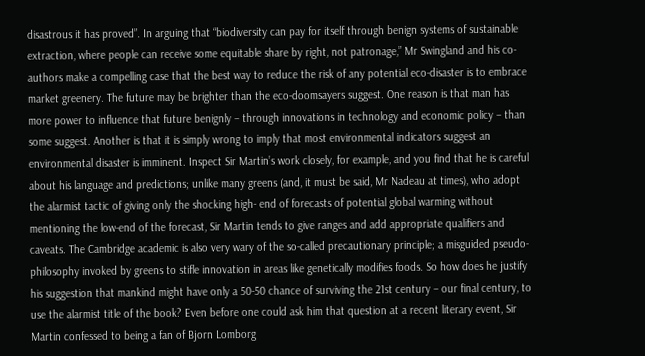disastrous it has proved”. In arguing that “biodiversity can pay for itself through benign systems of sustainable extraction, where people can receive some equitable share by right, not patronage,” Mr Swingland and his co-authors make a compelling case that the best way to reduce the risk of any potential eco-disaster is to embrace market greenery. The future may be brighter than the eco-doomsayers suggest. One reason is that man has more power to influence that future benignly – through innovations in technology and economic policy – than some suggest. Another is that it is simply wrong to imply that most environmental indicators suggest an environmental disaster is imminent. Inspect Sir Martin’s work closely, for example, and you find that he is careful about his language and predictions; unlike many greens (and, it must be said, Mr Nadeau at times), who adopt the alarmist tactic of giving only the shocking high- end of forecasts of potential global warming without mentioning the low-end of the forecast, Sir Martin tends to give ranges and add appropriate qualifiers and caveats. The Cambridge academic is also very wary of the so-called precautionary principle; a misguided pseudo-philosophy invoked by greens to stifle innovation in areas like genetically modifies foods. So how does he justify his suggestion that mankind might have only a 50-50 chance of surviving the 21st century – our final century, to use the alarmist title of the book? Even before one could ask him that question at a recent literary event, Sir Martin confessed to being a fan of Bjorn Lomborg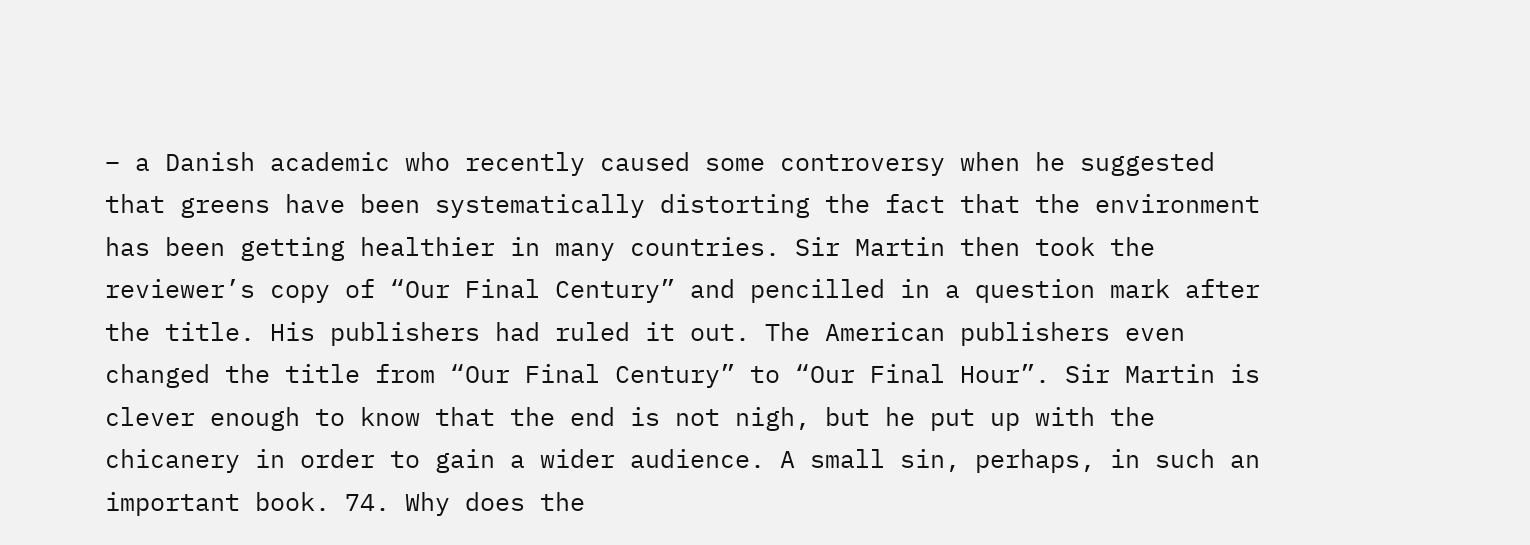– a Danish academic who recently caused some controversy when he suggested that greens have been systematically distorting the fact that the environment has been getting healthier in many countries. Sir Martin then took the reviewer’s copy of “Our Final Century” and pencilled in a question mark after the title. His publishers had ruled it out. The American publishers even changed the title from “Our Final Century” to “Our Final Hour”. Sir Martin is clever enough to know that the end is not nigh, but he put up with the chicanery in order to gain a wider audience. A small sin, perhaps, in such an important book. 74. Why does the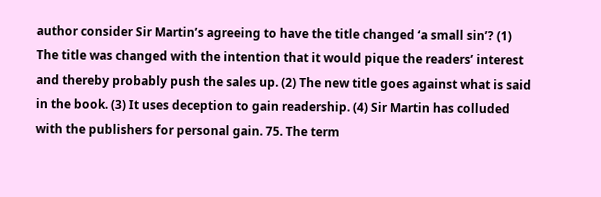author consider Sir Martin’s agreeing to have the title changed ‘a small sin’? (1) The title was changed with the intention that it would pique the readers’ interest and thereby probably push the sales up. (2) The new title goes against what is said in the book. (3) It uses deception to gain readership. (4) Sir Martin has colluded with the publishers for personal gain. 75. The term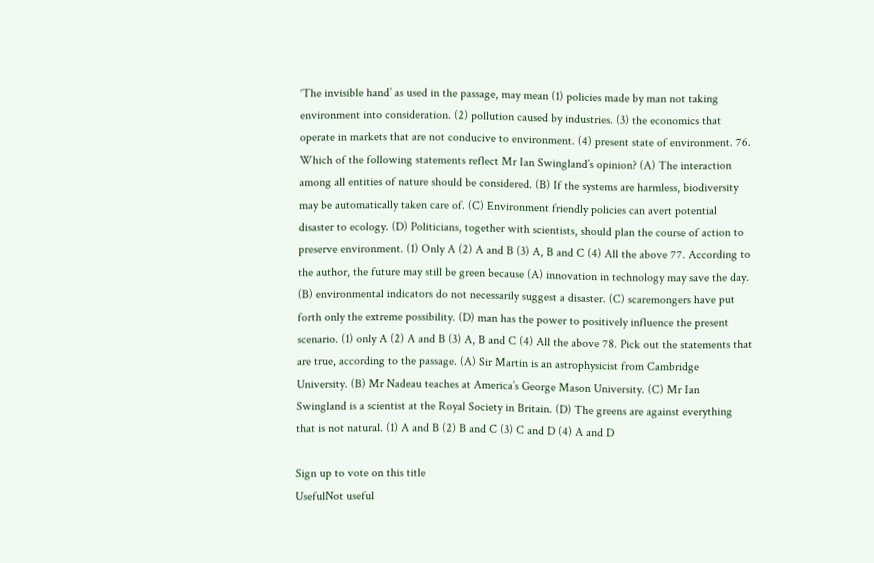‘The invisible hand’ as used in the passage, may mean (1) policies made by man not taking environment into consideration. (2) pollution caused by industries. (3) the economics that operate in markets that are not conducive to environment. (4) present state of environment. 76. Which of the following statements reflect Mr Ian Swingland’s opinion? (A) The interaction among all entities of nature should be considered. (B) If the systems are harmless, biodiversity may be automatically taken care of. (C) Environment friendly policies can avert potential disaster to ecology. (D) Politicians, together with scientists, should plan the course of action to preserve environment. (1) Only A (2) A and B (3) A, B and C (4) All the above 77. According to the author, the future may still be green because (A) innovation in technology may save the day. (B) environmental indicators do not necessarily suggest a disaster. (C) scaremongers have put forth only the extreme possibility. (D) man has the power to positively influence the present scenario. (1) only A (2) A and B (3) A, B and C (4) All the above 78. Pick out the statements that are true, according to the passage. (A) Sir Martin is an astrophysicist from Cambridge University. (B) Mr Nadeau teaches at America’s George Mason University. (C) Mr Ian Swingland is a scientist at the Royal Society in Britain. (D) The greens are against everything that is not natural. (1) A and B (2) B and C (3) C and D (4) A and D

Sign up to vote on this title
UsefulNot useful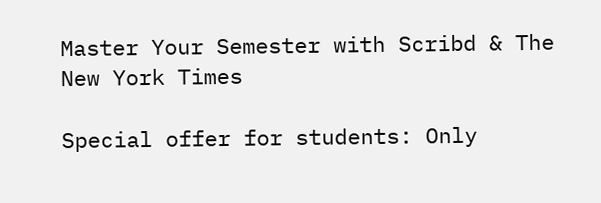Master Your Semester with Scribd & The New York Times

Special offer for students: Only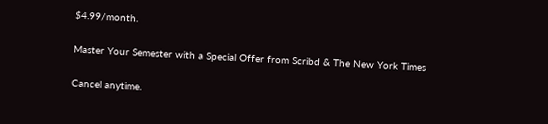$4.99/month.

Master Your Semester with a Special Offer from Scribd & The New York Times

Cancel anytime.